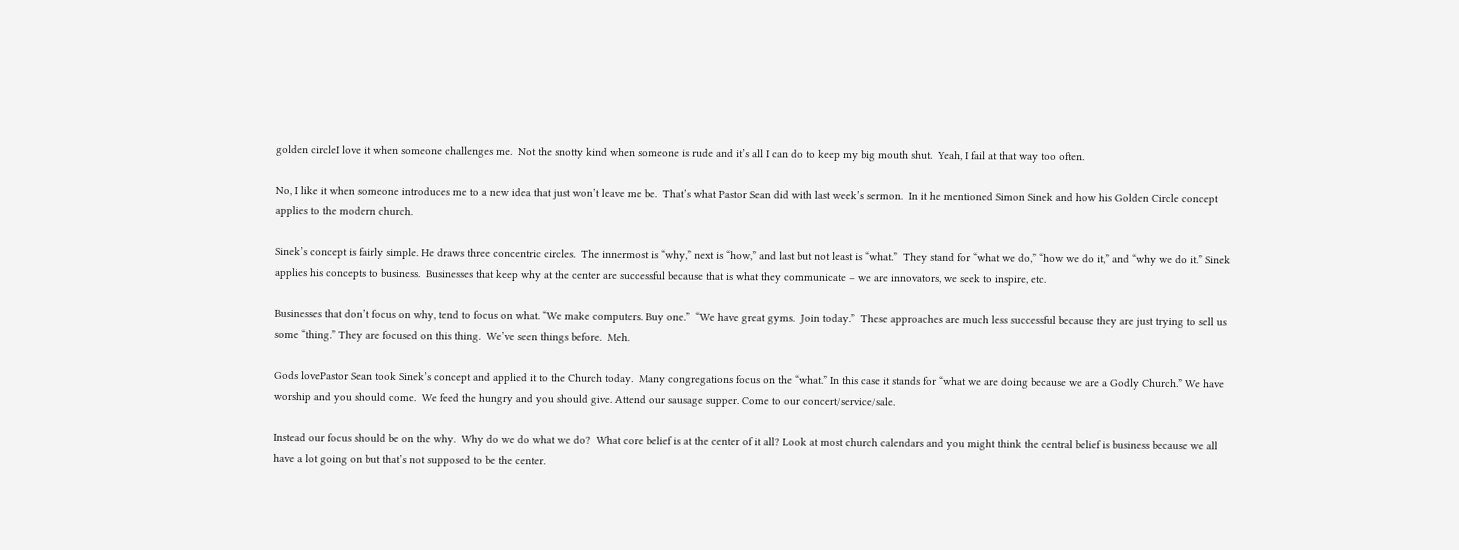golden circleI love it when someone challenges me.  Not the snotty kind when someone is rude and it’s all I can do to keep my big mouth shut.  Yeah, I fail at that way too often.

No, I like it when someone introduces me to a new idea that just won’t leave me be.  That’s what Pastor Sean did with last week’s sermon.  In it he mentioned Simon Sinek and how his Golden Circle concept applies to the modern church.

Sinek’s concept is fairly simple. He draws three concentric circles.  The innermost is “why,” next is “how,” and last but not least is “what.”  They stand for “what we do,” “how we do it,” and “why we do it.” Sinek applies his concepts to business.  Businesses that keep why at the center are successful because that is what they communicate – we are innovators, we seek to inspire, etc.

Businesses that don’t focus on why, tend to focus on what. “We make computers. Buy one.”  “We have great gyms.  Join today.”  These approaches are much less successful because they are just trying to sell us some “thing.” They are focused on this thing.  We’ve seen things before.  Meh.

Gods lovePastor Sean took Sinek’s concept and applied it to the Church today.  Many congregations focus on the “what.” In this case it stands for “what we are doing because we are a Godly Church.” We have worship and you should come.  We feed the hungry and you should give. Attend our sausage supper. Come to our concert/service/sale.

Instead our focus should be on the why.  Why do we do what we do?  What core belief is at the center of it all? Look at most church calendars and you might think the central belief is business because we all have a lot going on but that’s not supposed to be the center.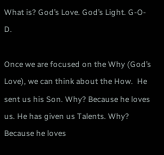What is? God’s Love. God’s Light. G-O-D.

Once we are focused on the Why (God’s Love), we can think about the How.  He sent us his Son. Why? Because he loves us. He has given us Talents. Why? Because he loves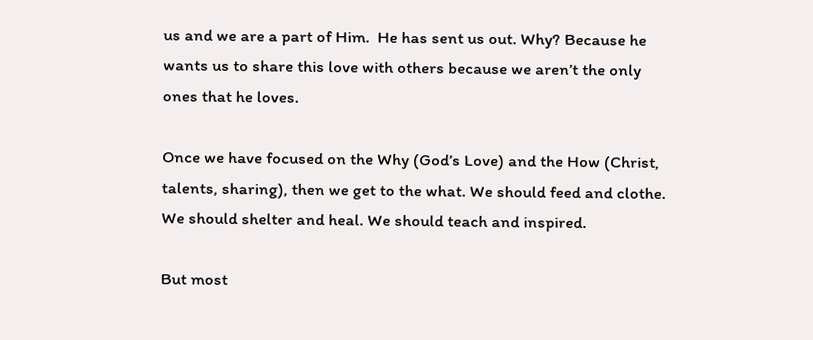us and we are a part of Him.  He has sent us out. Why? Because he wants us to share this love with others because we aren’t the only ones that he loves.

Once we have focused on the Why (God’s Love) and the How (Christ, talents, sharing), then we get to the what. We should feed and clothe. We should shelter and heal. We should teach and inspired.

But most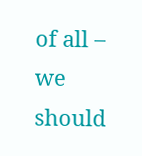of all – we should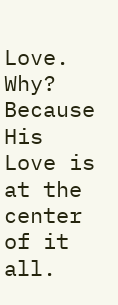Love.  Why?  Because His Love is at the center of it all.